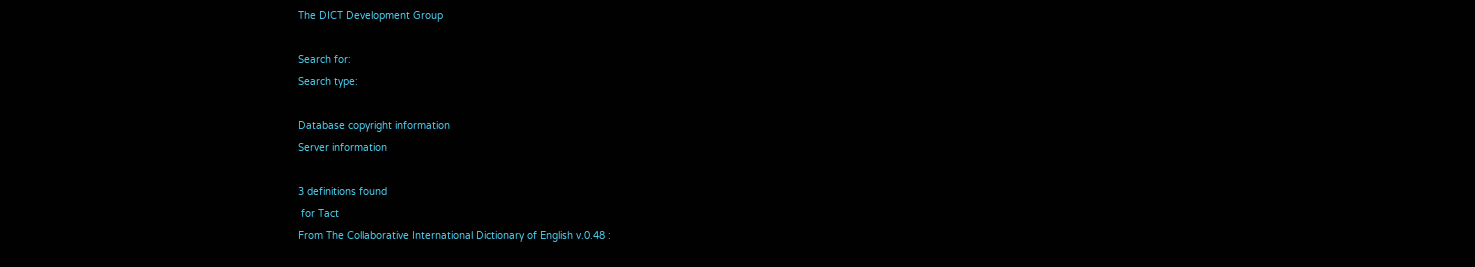The DICT Development Group

Search for:
Search type:

Database copyright information
Server information

3 definitions found
 for Tact
From The Collaborative International Dictionary of English v.0.48 :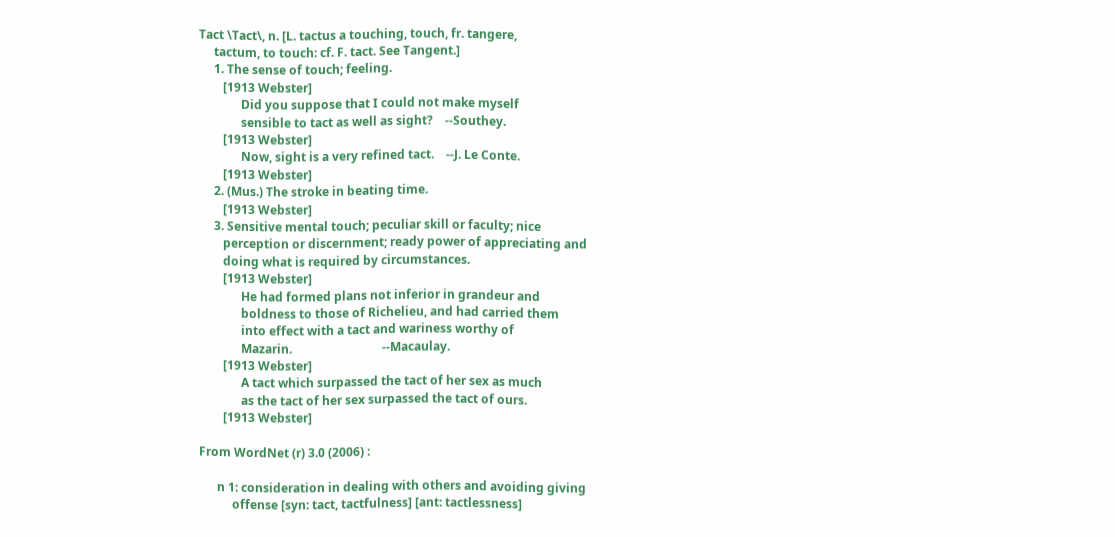Tact \Tact\, n. [L. tactus a touching, touch, fr. tangere,
     tactum, to touch: cf. F. tact. See Tangent.]
     1. The sense of touch; feeling.
        [1913 Webster]
              Did you suppose that I could not make myself
              sensible to tact as well as sight?    --Southey.
        [1913 Webster]
              Now, sight is a very refined tact.    --J. Le Conte.
        [1913 Webster]
     2. (Mus.) The stroke in beating time.
        [1913 Webster]
     3. Sensitive mental touch; peculiar skill or faculty; nice
        perception or discernment; ready power of appreciating and
        doing what is required by circumstances.
        [1913 Webster]
              He had formed plans not inferior in grandeur and
              boldness to those of Richelieu, and had carried them
              into effect with a tact and wariness worthy of
              Mazarin.                              --Macaulay.
        [1913 Webster]
              A tact which surpassed the tact of her sex as much
              as the tact of her sex surpassed the tact of ours.
        [1913 Webster]

From WordNet (r) 3.0 (2006) :

      n 1: consideration in dealing with others and avoiding giving
           offense [syn: tact, tactfulness] [ant: tactlessness]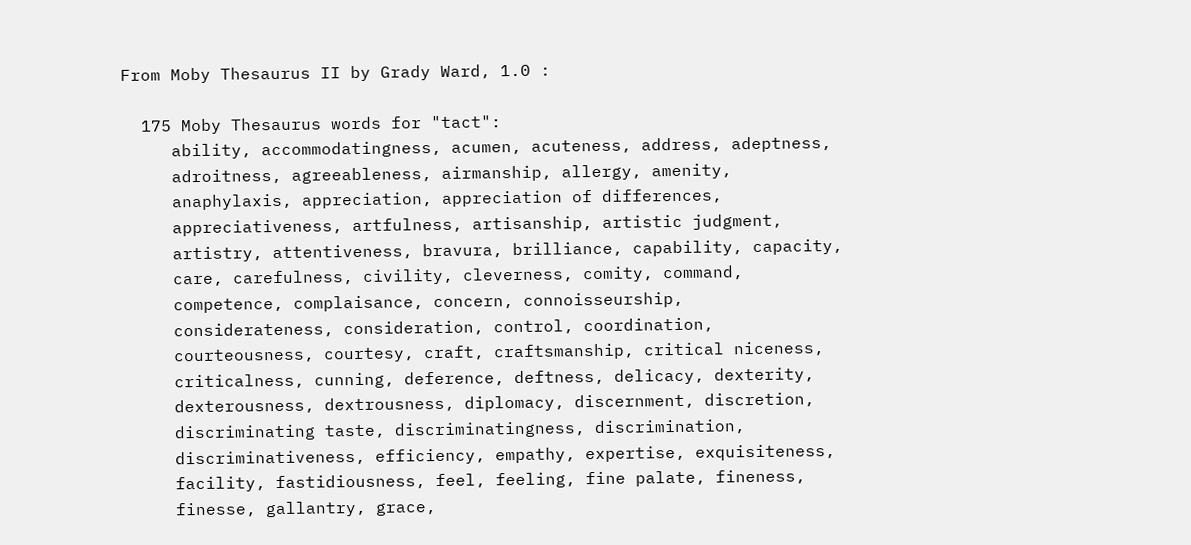From Moby Thesaurus II by Grady Ward, 1.0 :

  175 Moby Thesaurus words for "tact":
     ability, accommodatingness, acumen, acuteness, address, adeptness,
     adroitness, agreeableness, airmanship, allergy, amenity,
     anaphylaxis, appreciation, appreciation of differences,
     appreciativeness, artfulness, artisanship, artistic judgment,
     artistry, attentiveness, bravura, brilliance, capability, capacity,
     care, carefulness, civility, cleverness, comity, command,
     competence, complaisance, concern, connoisseurship,
     considerateness, consideration, control, coordination,
     courteousness, courtesy, craft, craftsmanship, critical niceness,
     criticalness, cunning, deference, deftness, delicacy, dexterity,
     dexterousness, dextrousness, diplomacy, discernment, discretion,
     discriminating taste, discriminatingness, discrimination,
     discriminativeness, efficiency, empathy, expertise, exquisiteness,
     facility, fastidiousness, feel, feeling, fine palate, fineness,
     finesse, gallantry, grace,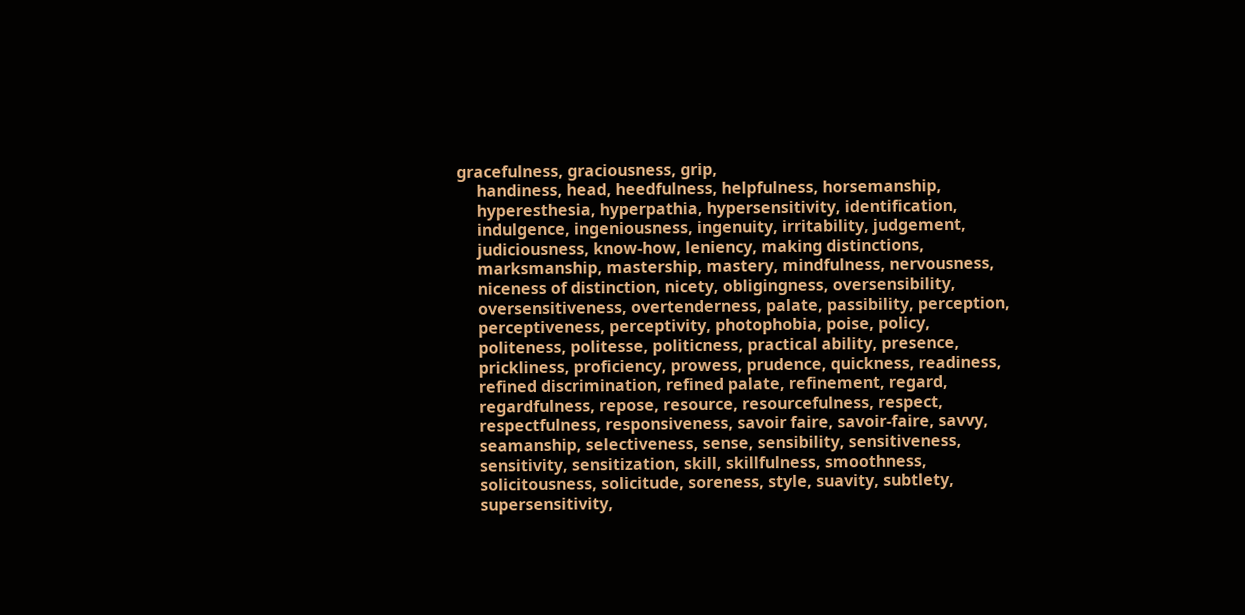gracefulness, graciousness, grip,
     handiness, head, heedfulness, helpfulness, horsemanship,
     hyperesthesia, hyperpathia, hypersensitivity, identification,
     indulgence, ingeniousness, ingenuity, irritability, judgement,
     judiciousness, know-how, leniency, making distinctions,
     marksmanship, mastership, mastery, mindfulness, nervousness,
     niceness of distinction, nicety, obligingness, oversensibility,
     oversensitiveness, overtenderness, palate, passibility, perception,
     perceptiveness, perceptivity, photophobia, poise, policy,
     politeness, politesse, politicness, practical ability, presence,
     prickliness, proficiency, prowess, prudence, quickness, readiness,
     refined discrimination, refined palate, refinement, regard,
     regardfulness, repose, resource, resourcefulness, respect,
     respectfulness, responsiveness, savoir faire, savoir-faire, savvy,
     seamanship, selectiveness, sense, sensibility, sensitiveness,
     sensitivity, sensitization, skill, skillfulness, smoothness,
     solicitousness, solicitude, soreness, style, suavity, subtlety,
     supersensitivity,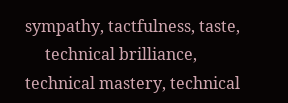sympathy, tactfulness, taste,
     technical brilliance, technical mastery, technical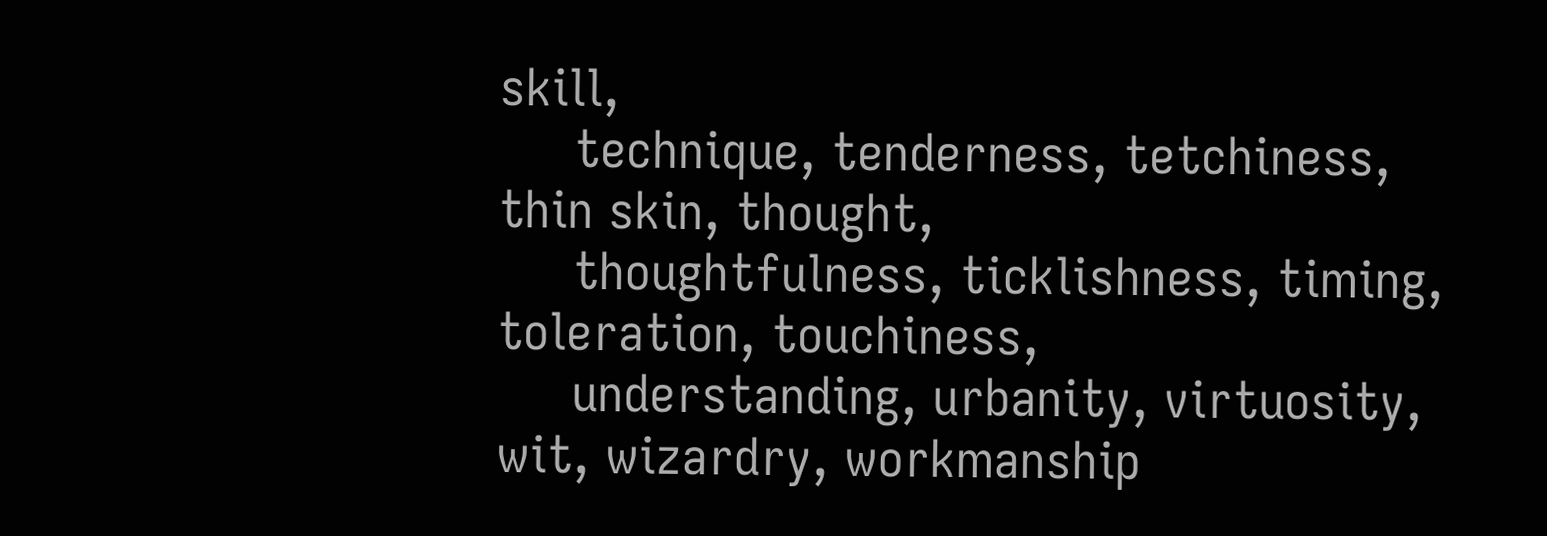skill,
     technique, tenderness, tetchiness, thin skin, thought,
     thoughtfulness, ticklishness, timing, toleration, touchiness,
     understanding, urbanity, virtuosity, wit, wizardry, workmanship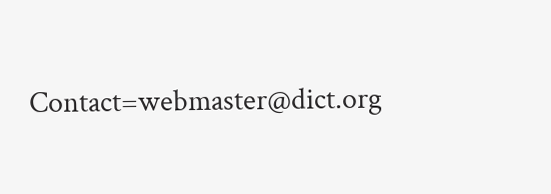Contact=webmaster@dict.org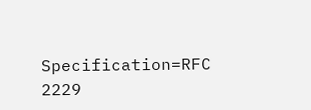Specification=RFC 2229